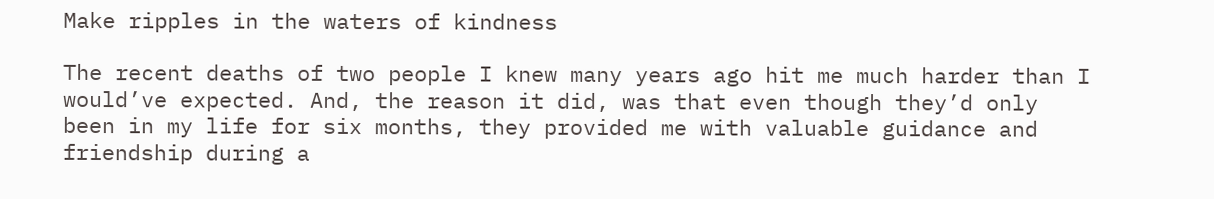Make ripples in the waters of kindness

The recent deaths of two people I knew many years ago hit me much harder than I would’ve expected. And, the reason it did, was that even though they’d only been in my life for six months, they provided me with valuable guidance and friendship during a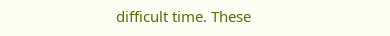difficult time. These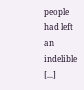people had left an indelible [...]